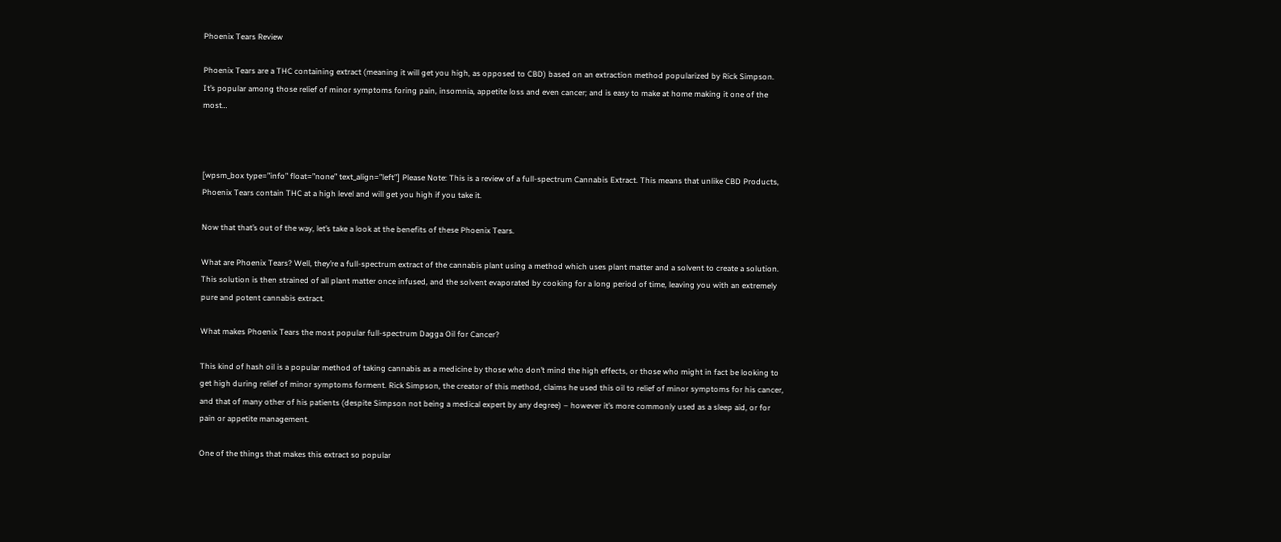Phoenix Tears Review

Phoenix Tears are a THC containing extract (meaning it will get you high, as opposed to CBD) based on an extraction method popularized by Rick Simpson. It’s popular among those relief of minor symptoms foring pain, insomnia, appetite loss and even cancer; and is easy to make at home making it one of the most…



[wpsm_box type=”info” float=”none” text_align=”left”] Please Note: This is a review of a full-spectrum Cannabis Extract. This means that unlike CBD Products, Phoenix Tears contain THC at a high level and will get you high if you take it.

Now that that’s out of the way, let’s take a look at the benefits of these Phoenix Tears.

What are Phoenix Tears? Well, they’re a full-spectrum extract of the cannabis plant using a method which uses plant matter and a solvent to create a solution. This solution is then strained of all plant matter once infused, and the solvent evaporated by cooking for a long period of time, leaving you with an extremely pure and potent cannabis extract.

What makes Phoenix Tears the most popular full-spectrum Dagga Oil for Cancer?

This kind of hash oil is a popular method of taking cannabis as a medicine by those who don’t mind the high effects, or those who might in fact be looking to get high during relief of minor symptoms forment. Rick Simpson, the creator of this method, claims he used this oil to relief of minor symptoms for his cancer, and that of many other of his patients (despite Simpson not being a medical expert by any degree) – however it’s more commonly used as a sleep aid, or for pain or appetite management.

One of the things that makes this extract so popular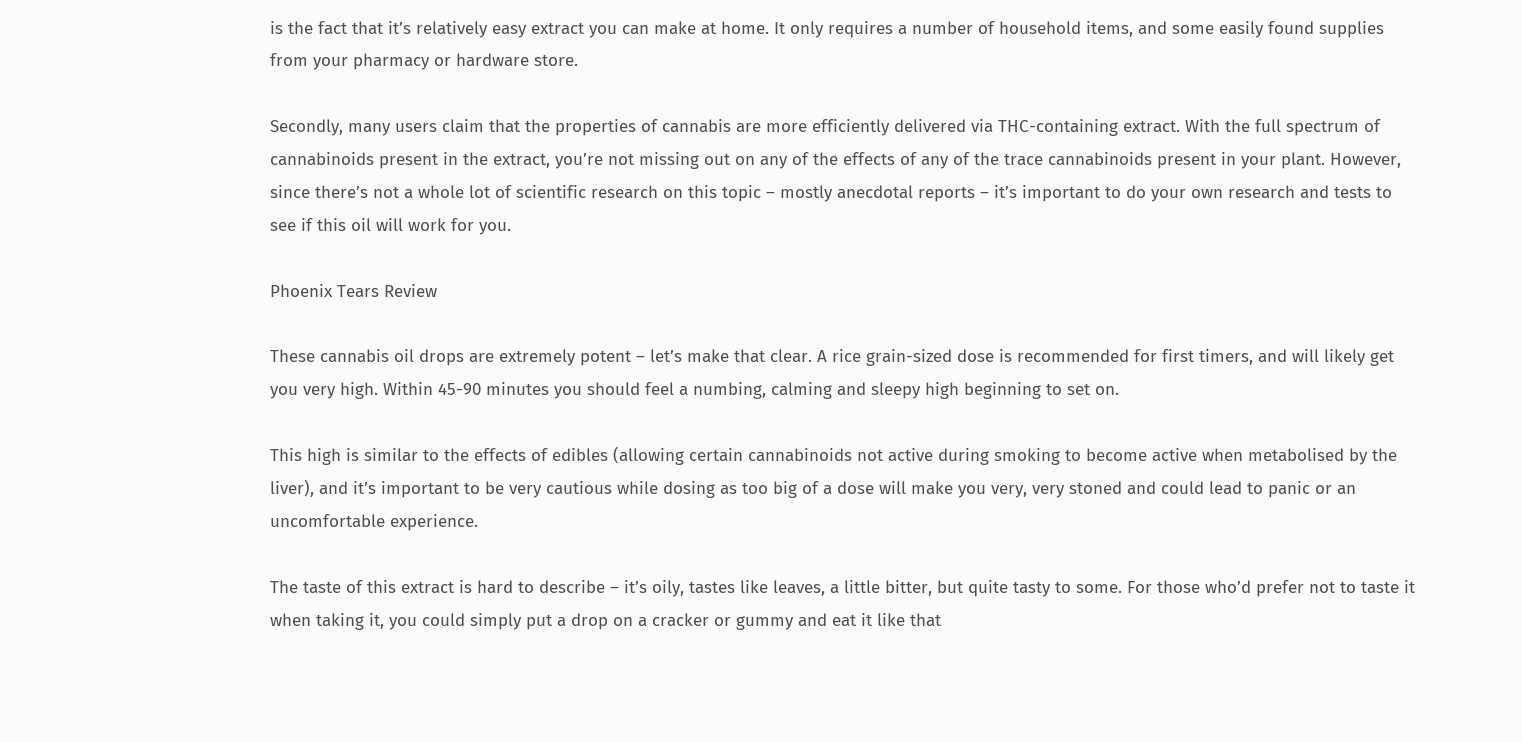is the fact that it’s relatively easy extract you can make at home. It only requires a number of household items, and some easily found supplies from your pharmacy or hardware store.

Secondly, many users claim that the properties of cannabis are more efficiently delivered via THC-containing extract. With the full spectrum of cannabinoids present in the extract, you’re not missing out on any of the effects of any of the trace cannabinoids present in your plant. However, since there’s not a whole lot of scientific research on this topic – mostly anecdotal reports – it’s important to do your own research and tests to see if this oil will work for you.

Phoenix Tears Review

These cannabis oil drops are extremely potent – let’s make that clear. A rice grain-sized dose is recommended for first timers, and will likely get you very high. Within 45-90 minutes you should feel a numbing, calming and sleepy high beginning to set on.

This high is similar to the effects of edibles (allowing certain cannabinoids not active during smoking to become active when metabolised by the liver), and it’s important to be very cautious while dosing as too big of a dose will make you very, very stoned and could lead to panic or an uncomfortable experience.

The taste of this extract is hard to describe – it’s oily, tastes like leaves, a little bitter, but quite tasty to some. For those who’d prefer not to taste it when taking it, you could simply put a drop on a cracker or gummy and eat it like that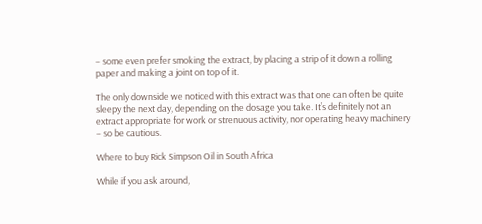– some even prefer smoking the extract, by placing a strip of it down a rolling paper and making a joint on top of it.

The only downside we noticed with this extract was that one can often be quite sleepy the next day, depending on the dosage you take. It’s definitely not an extract appropriate for work or strenuous activity, nor operating heavy machinery – so be cautious.

Where to buy Rick Simpson Oil in South Africa

While if you ask around,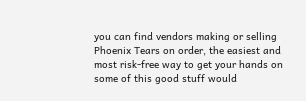you can find vendors making or selling Phoenix Tears on order, the easiest and most risk-free way to get your hands on some of this good stuff would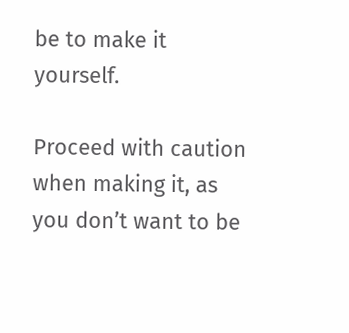be to make it yourself.

Proceed with caution when making it, as you don’t want to be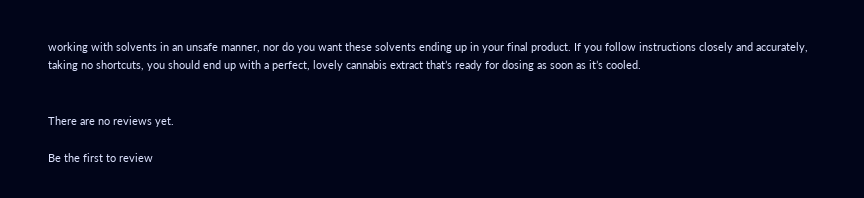working with solvents in an unsafe manner, nor do you want these solvents ending up in your final product. If you follow instructions closely and accurately, taking no shortcuts, you should end up with a perfect, lovely cannabis extract that’s ready for dosing as soon as it’s cooled.


There are no reviews yet.

Be the first to review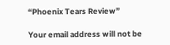“Phoenix Tears Review”

Your email address will not be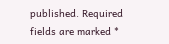published. Required fields are marked *